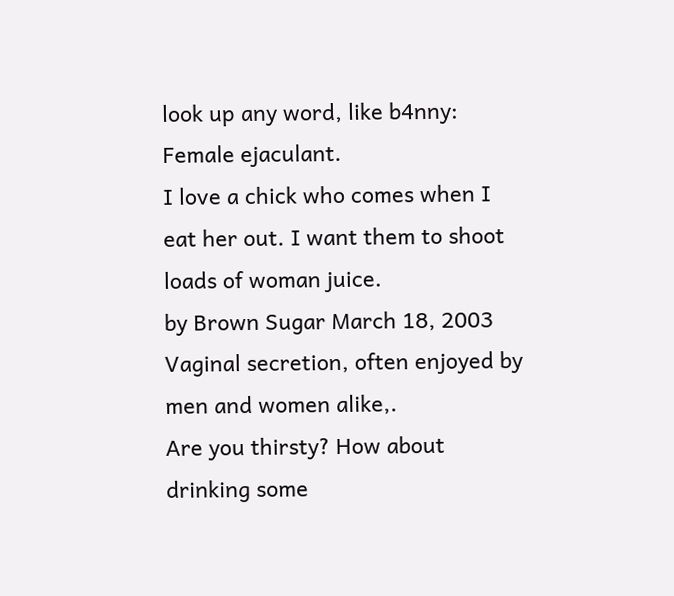look up any word, like b4nny:
Female ejaculant.
I love a chick who comes when I eat her out. I want them to shoot loads of woman juice.
by Brown Sugar March 18, 2003
Vaginal secretion, often enjoyed by men and women alike,.
Are you thirsty? How about drinking some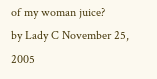of my woman juice?
by Lady C November 25, 2005